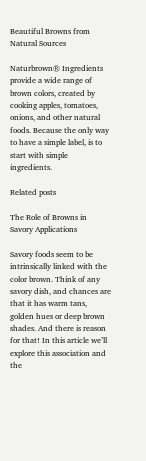Beautiful Browns from Natural Sources

Naturbrown® Ingredients provide a wide range of brown colors, created by cooking apples, tomatoes, onions, and other natural foods. Because the only way to have a simple label, is to start with simple ingredients.

Related posts

The Role of Browns in Savory Applications

Savory foods seem to be intrinsically linked with the color brown. Think of any savory dish, and chances are that it has warm tans, golden hues or deep brown shades. And there is reason for that! In this article we’ll explore this association and the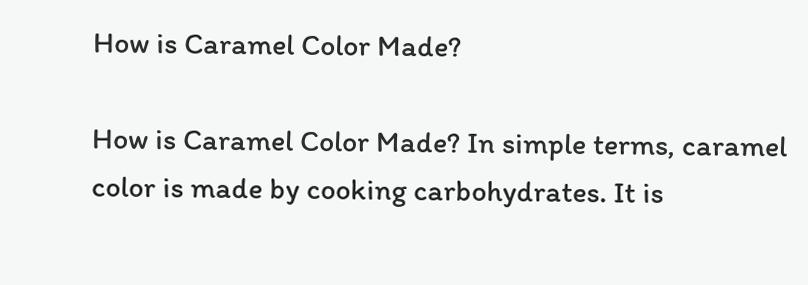How is Caramel Color Made?

How is Caramel Color Made? In simple terms, caramel color is made by cooking carbohydrates. It is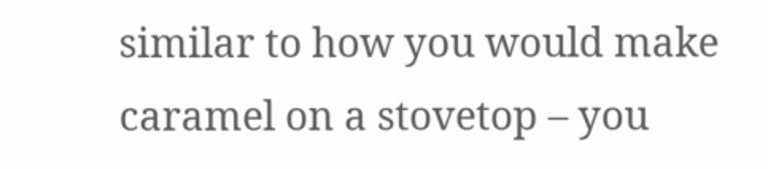similar to how you would make caramel on a stovetop – you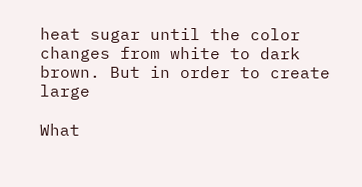heat sugar until the color changes from white to dark brown. But in order to create large

What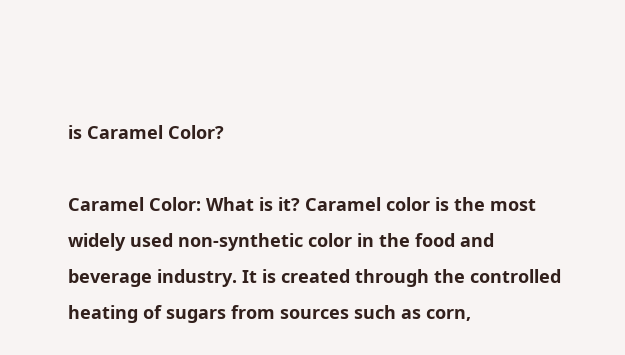is Caramel Color?

Caramel Color: What is it? Caramel color is the most widely used non-synthetic color in the food and beverage industry. It is created through the controlled heating of sugars from sources such as corn,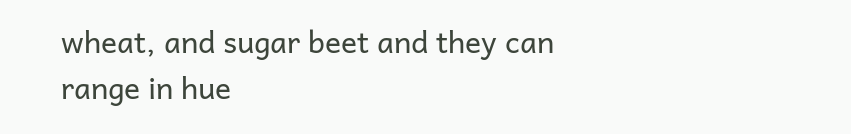wheat, and sugar beet and they can range in hue